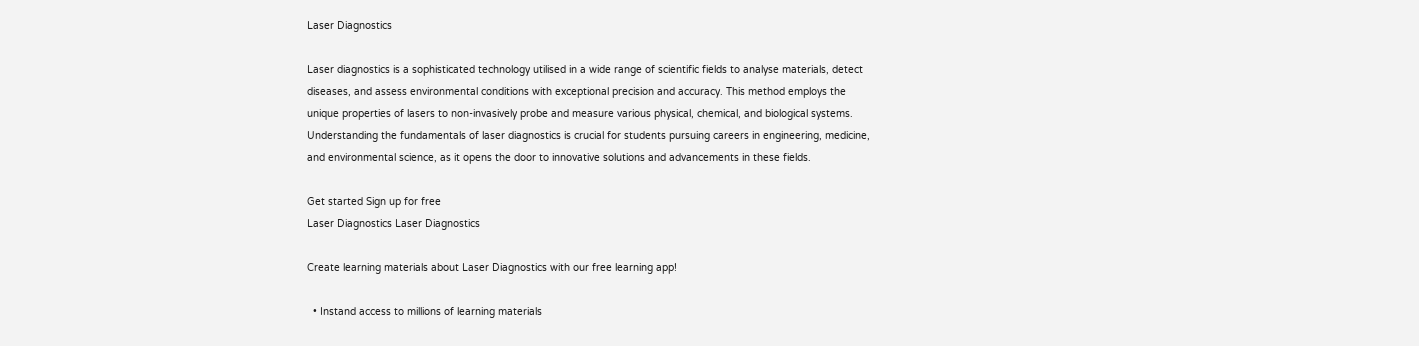Laser Diagnostics

Laser diagnostics is a sophisticated technology utilised in a wide range of scientific fields to analyse materials, detect diseases, and assess environmental conditions with exceptional precision and accuracy. This method employs the unique properties of lasers to non-invasively probe and measure various physical, chemical, and biological systems. Understanding the fundamentals of laser diagnostics is crucial for students pursuing careers in engineering, medicine, and environmental science, as it opens the door to innovative solutions and advancements in these fields.

Get started Sign up for free
Laser Diagnostics Laser Diagnostics

Create learning materials about Laser Diagnostics with our free learning app!

  • Instand access to millions of learning materials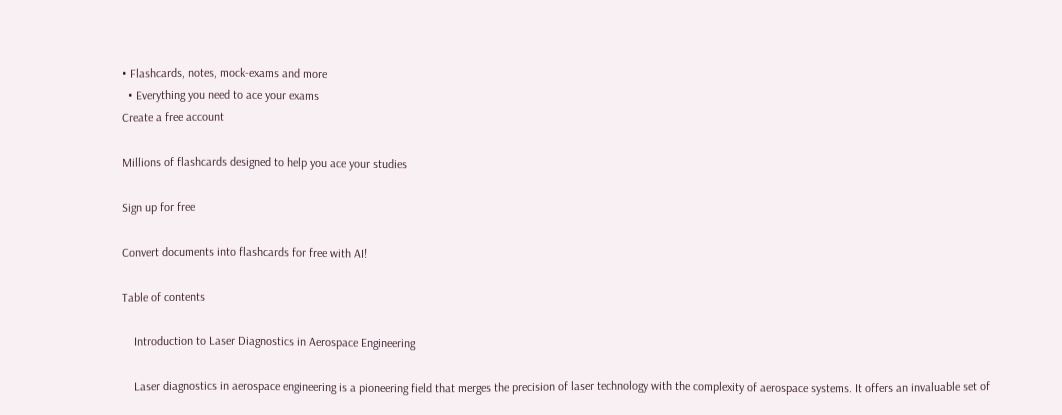• Flashcards, notes, mock-exams and more
  • Everything you need to ace your exams
Create a free account

Millions of flashcards designed to help you ace your studies

Sign up for free

Convert documents into flashcards for free with AI!

Table of contents

    Introduction to Laser Diagnostics in Aerospace Engineering

    Laser diagnostics in aerospace engineering is a pioneering field that merges the precision of laser technology with the complexity of aerospace systems. It offers an invaluable set of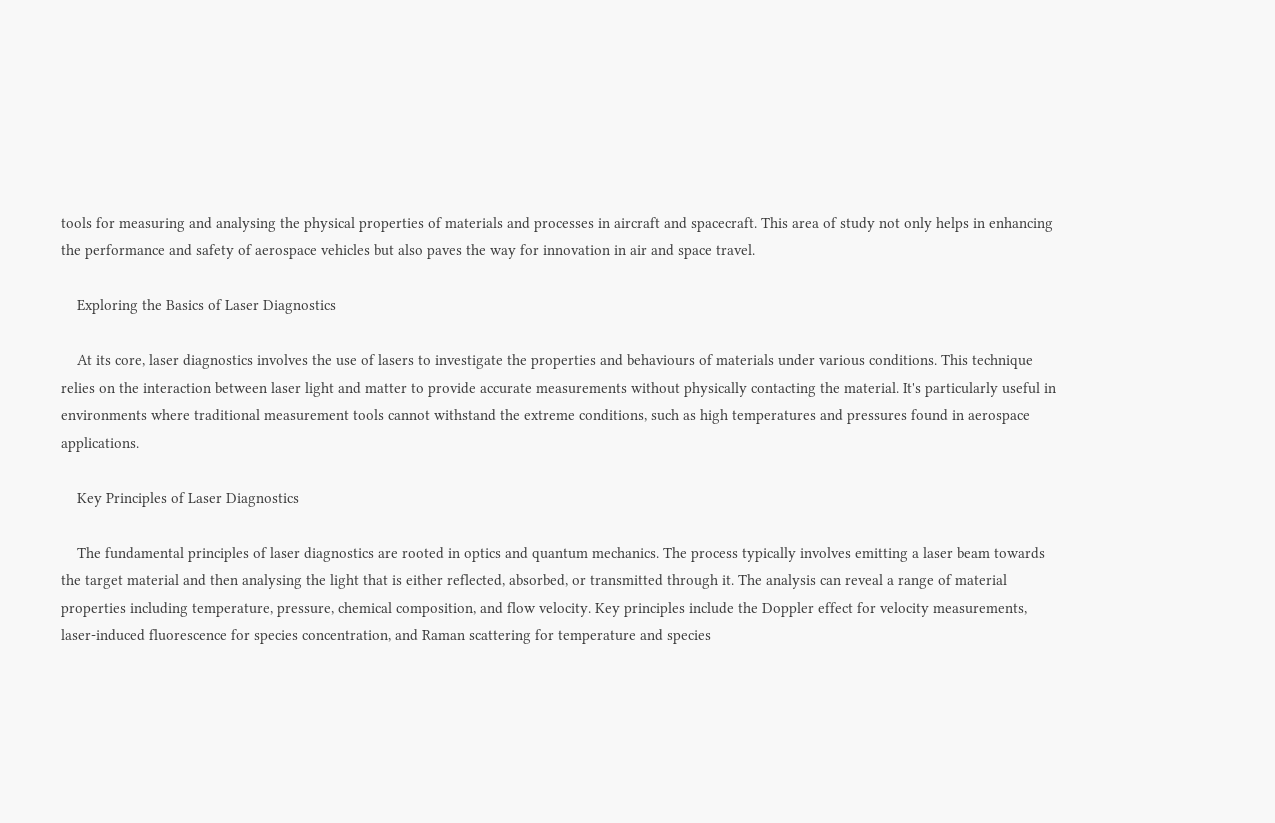tools for measuring and analysing the physical properties of materials and processes in aircraft and spacecraft. This area of study not only helps in enhancing the performance and safety of aerospace vehicles but also paves the way for innovation in air and space travel.

    Exploring the Basics of Laser Diagnostics

    At its core, laser diagnostics involves the use of lasers to investigate the properties and behaviours of materials under various conditions. This technique relies on the interaction between laser light and matter to provide accurate measurements without physically contacting the material. It's particularly useful in environments where traditional measurement tools cannot withstand the extreme conditions, such as high temperatures and pressures found in aerospace applications.

    Key Principles of Laser Diagnostics

    The fundamental principles of laser diagnostics are rooted in optics and quantum mechanics. The process typically involves emitting a laser beam towards the target material and then analysing the light that is either reflected, absorbed, or transmitted through it. The analysis can reveal a range of material properties including temperature, pressure, chemical composition, and flow velocity. Key principles include the Doppler effect for velocity measurements, laser-induced fluorescence for species concentration, and Raman scattering for temperature and species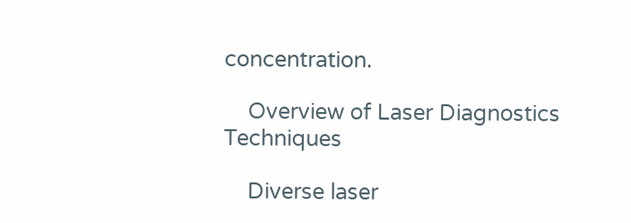concentration.

    Overview of Laser Diagnostics Techniques

    Diverse laser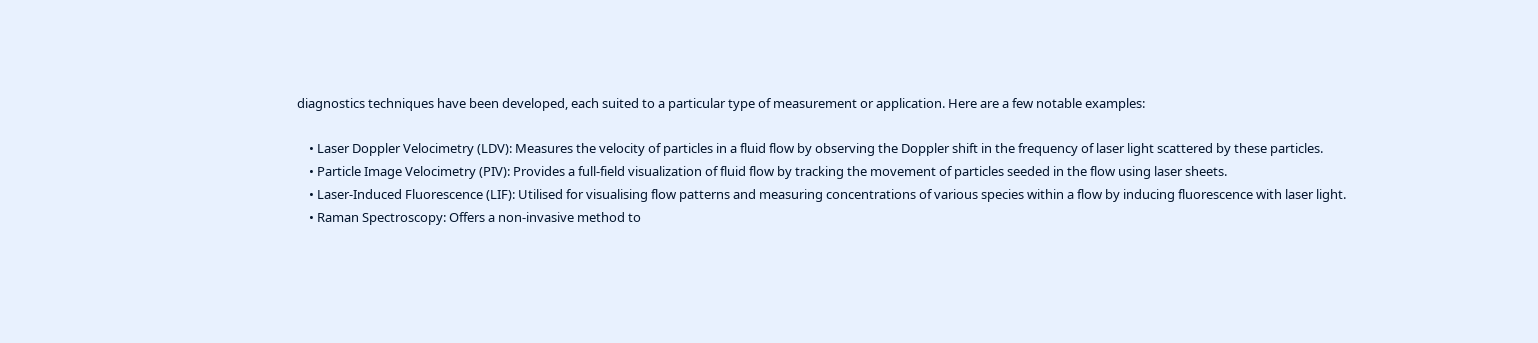diagnostics techniques have been developed, each suited to a particular type of measurement or application. Here are a few notable examples:

    • Laser Doppler Velocimetry (LDV): Measures the velocity of particles in a fluid flow by observing the Doppler shift in the frequency of laser light scattered by these particles.
    • Particle Image Velocimetry (PIV): Provides a full-field visualization of fluid flow by tracking the movement of particles seeded in the flow using laser sheets.
    • Laser-Induced Fluorescence (LIF): Utilised for visualising flow patterns and measuring concentrations of various species within a flow by inducing fluorescence with laser light.
    • Raman Spectroscopy: Offers a non-invasive method to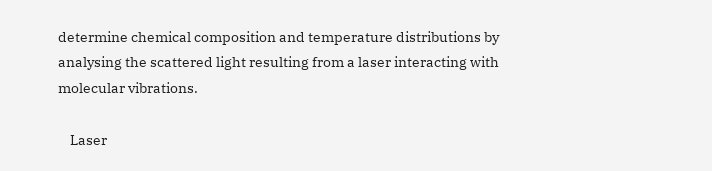determine chemical composition and temperature distributions by analysing the scattered light resulting from a laser interacting with molecular vibrations.

    Laser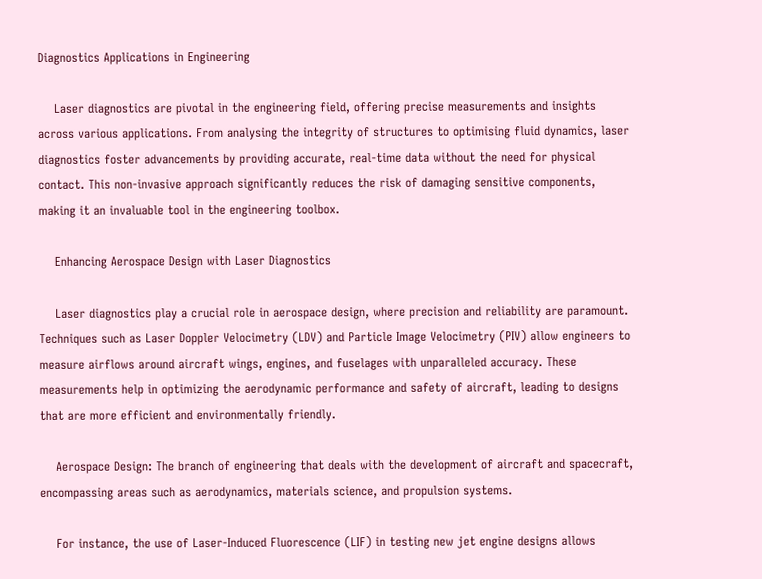Diagnostics Applications in Engineering

    Laser diagnostics are pivotal in the engineering field, offering precise measurements and insights across various applications. From analysing the integrity of structures to optimising fluid dynamics, laser diagnostics foster advancements by providing accurate, real-time data without the need for physical contact. This non-invasive approach significantly reduces the risk of damaging sensitive components, making it an invaluable tool in the engineering toolbox.

    Enhancing Aerospace Design with Laser Diagnostics

    Laser diagnostics play a crucial role in aerospace design, where precision and reliability are paramount. Techniques such as Laser Doppler Velocimetry (LDV) and Particle Image Velocimetry (PIV) allow engineers to measure airflows around aircraft wings, engines, and fuselages with unparalleled accuracy. These measurements help in optimizing the aerodynamic performance and safety of aircraft, leading to designs that are more efficient and environmentally friendly.

    Aerospace Design: The branch of engineering that deals with the development of aircraft and spacecraft, encompassing areas such as aerodynamics, materials science, and propulsion systems.

    For instance, the use of Laser-Induced Fluorescence (LIF) in testing new jet engine designs allows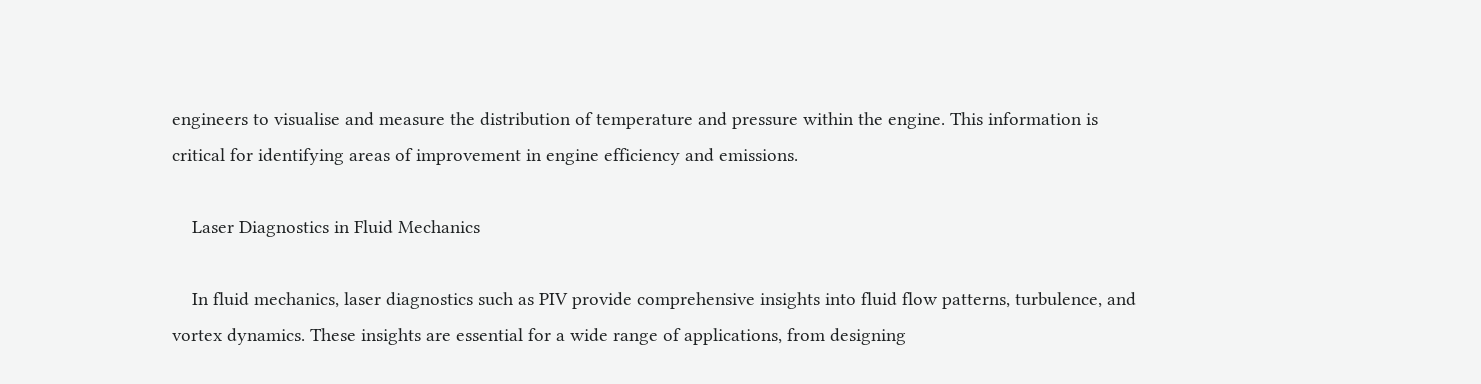engineers to visualise and measure the distribution of temperature and pressure within the engine. This information is critical for identifying areas of improvement in engine efficiency and emissions.

    Laser Diagnostics in Fluid Mechanics

    In fluid mechanics, laser diagnostics such as PIV provide comprehensive insights into fluid flow patterns, turbulence, and vortex dynamics. These insights are essential for a wide range of applications, from designing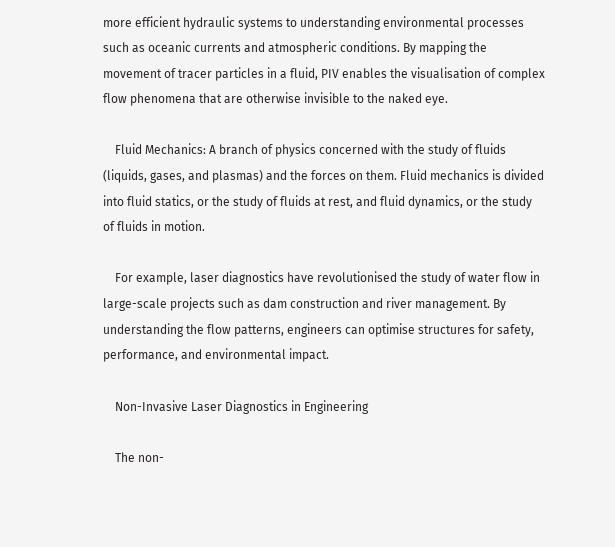more efficient hydraulic systems to understanding environmental processes such as oceanic currents and atmospheric conditions. By mapping the movement of tracer particles in a fluid, PIV enables the visualisation of complex flow phenomena that are otherwise invisible to the naked eye.

    Fluid Mechanics: A branch of physics concerned with the study of fluids (liquids, gases, and plasmas) and the forces on them. Fluid mechanics is divided into fluid statics, or the study of fluids at rest, and fluid dynamics, or the study of fluids in motion.

    For example, laser diagnostics have revolutionised the study of water flow in large-scale projects such as dam construction and river management. By understanding the flow patterns, engineers can optimise structures for safety, performance, and environmental impact.

    Non-Invasive Laser Diagnostics in Engineering

    The non-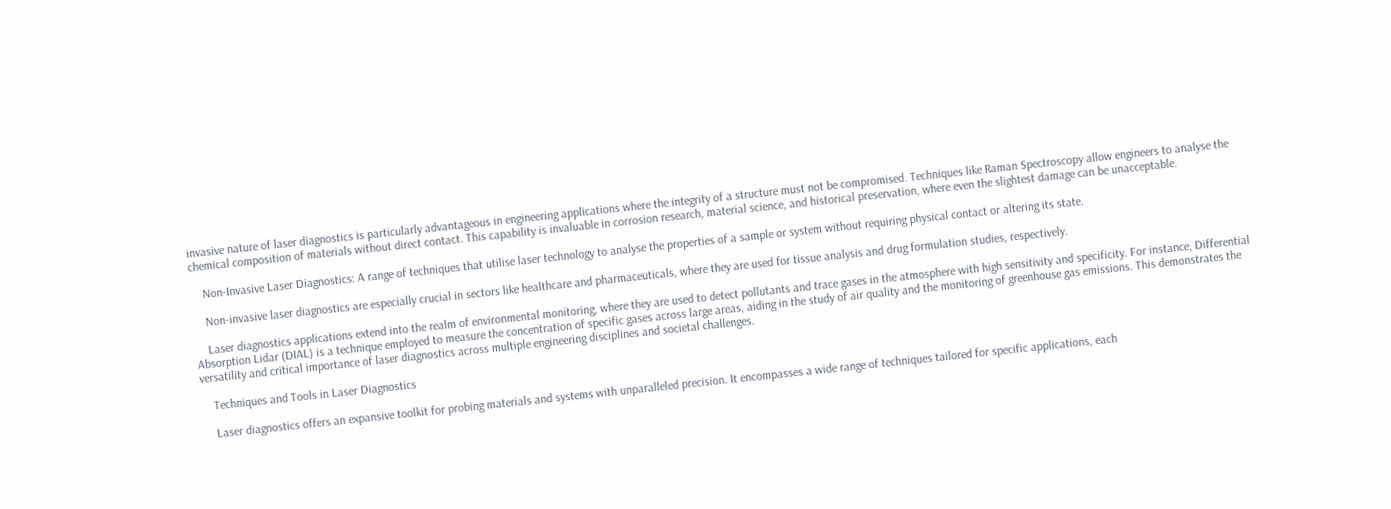invasive nature of laser diagnostics is particularly advantageous in engineering applications where the integrity of a structure must not be compromised. Techniques like Raman Spectroscopy allow engineers to analyse the chemical composition of materials without direct contact. This capability is invaluable in corrosion research, material science, and historical preservation, where even the slightest damage can be unacceptable.

    Non-Invasive Laser Diagnostics: A range of techniques that utilise laser technology to analyse the properties of a sample or system without requiring physical contact or altering its state.

    Non-invasive laser diagnostics are especially crucial in sectors like healthcare and pharmaceuticals, where they are used for tissue analysis and drug formulation studies, respectively.

    Laser diagnostics applications extend into the realm of environmental monitoring, where they are used to detect pollutants and trace gases in the atmosphere with high sensitivity and specificity. For instance, Differential Absorption Lidar (DIAL) is a technique employed to measure the concentration of specific gases across large areas, aiding in the study of air quality and the monitoring of greenhouse gas emissions. This demonstrates the versatility and critical importance of laser diagnostics across multiple engineering disciplines and societal challenges.

    Techniques and Tools in Laser Diagnostics

    Laser diagnostics offers an expansive toolkit for probing materials and systems with unparalleled precision. It encompasses a wide range of techniques tailored for specific applications, each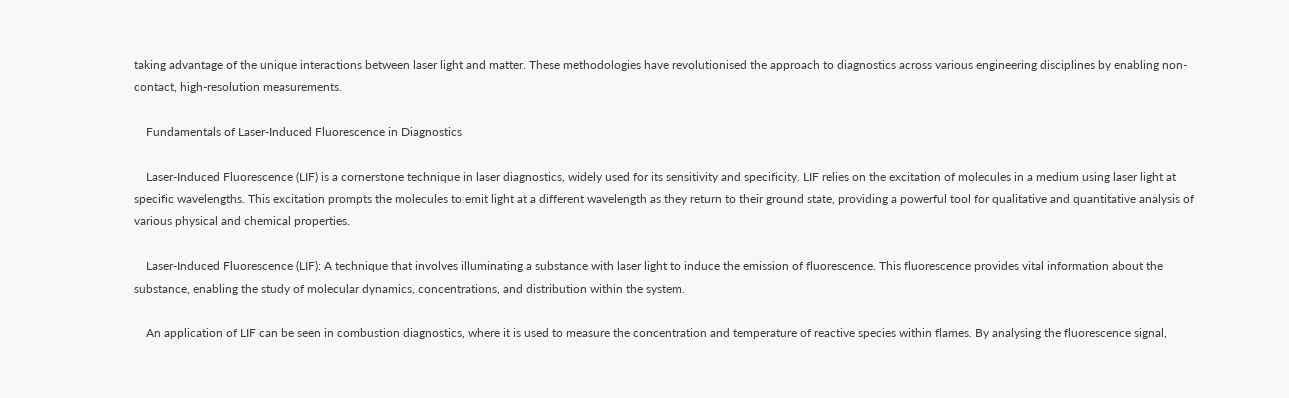taking advantage of the unique interactions between laser light and matter. These methodologies have revolutionised the approach to diagnostics across various engineering disciplines by enabling non-contact, high-resolution measurements.

    Fundamentals of Laser-Induced Fluorescence in Diagnostics

    Laser-Induced Fluorescence (LIF) is a cornerstone technique in laser diagnostics, widely used for its sensitivity and specificity. LIF relies on the excitation of molecules in a medium using laser light at specific wavelengths. This excitation prompts the molecules to emit light at a different wavelength as they return to their ground state, providing a powerful tool for qualitative and quantitative analysis of various physical and chemical properties.

    Laser-Induced Fluorescence (LIF): A technique that involves illuminating a substance with laser light to induce the emission of fluorescence. This fluorescence provides vital information about the substance, enabling the study of molecular dynamics, concentrations, and distribution within the system.

    An application of LIF can be seen in combustion diagnostics, where it is used to measure the concentration and temperature of reactive species within flames. By analysing the fluorescence signal,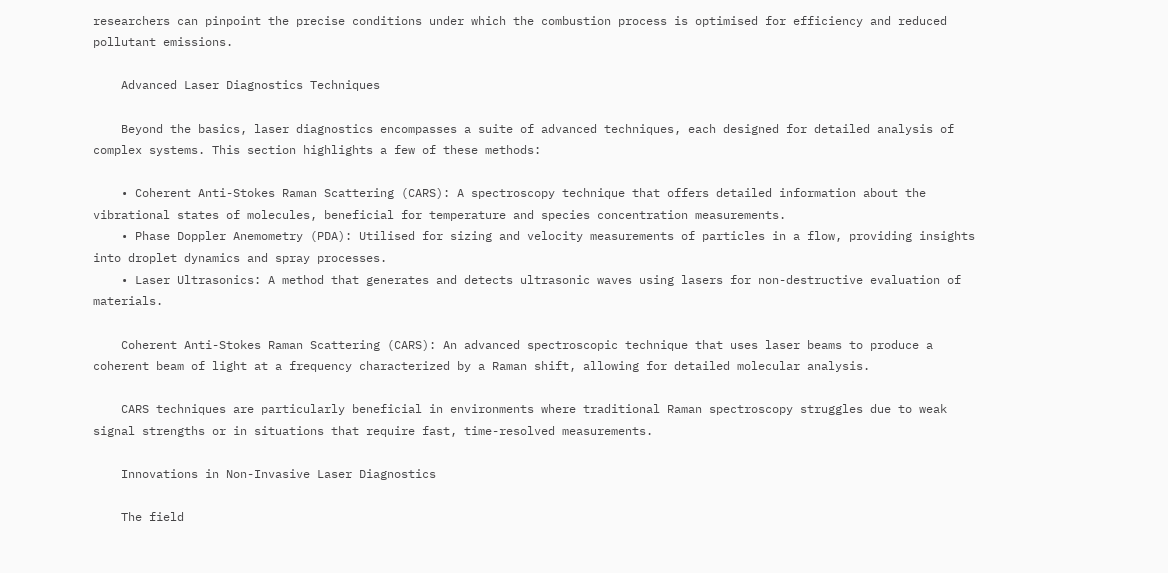researchers can pinpoint the precise conditions under which the combustion process is optimised for efficiency and reduced pollutant emissions.

    Advanced Laser Diagnostics Techniques

    Beyond the basics, laser diagnostics encompasses a suite of advanced techniques, each designed for detailed analysis of complex systems. This section highlights a few of these methods:

    • Coherent Anti-Stokes Raman Scattering (CARS): A spectroscopy technique that offers detailed information about the vibrational states of molecules, beneficial for temperature and species concentration measurements.
    • Phase Doppler Anemometry (PDA): Utilised for sizing and velocity measurements of particles in a flow, providing insights into droplet dynamics and spray processes.
    • Laser Ultrasonics: A method that generates and detects ultrasonic waves using lasers for non-destructive evaluation of materials.

    Coherent Anti-Stokes Raman Scattering (CARS): An advanced spectroscopic technique that uses laser beams to produce a coherent beam of light at a frequency characterized by a Raman shift, allowing for detailed molecular analysis.

    CARS techniques are particularly beneficial in environments where traditional Raman spectroscopy struggles due to weak signal strengths or in situations that require fast, time-resolved measurements.

    Innovations in Non-Invasive Laser Diagnostics

    The field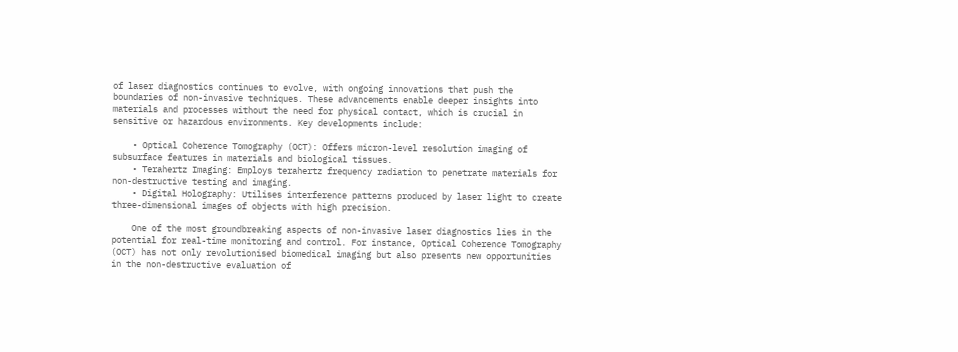of laser diagnostics continues to evolve, with ongoing innovations that push the boundaries of non-invasive techniques. These advancements enable deeper insights into materials and processes without the need for physical contact, which is crucial in sensitive or hazardous environments. Key developments include:

    • Optical Coherence Tomography (OCT): Offers micron-level resolution imaging of subsurface features in materials and biological tissues.
    • Terahertz Imaging: Employs terahertz frequency radiation to penetrate materials for non-destructive testing and imaging.
    • Digital Holography: Utilises interference patterns produced by laser light to create three-dimensional images of objects with high precision.

    One of the most groundbreaking aspects of non-invasive laser diagnostics lies in the potential for real-time monitoring and control. For instance, Optical Coherence Tomography (OCT) has not only revolutionised biomedical imaging but also presents new opportunities in the non-destructive evaluation of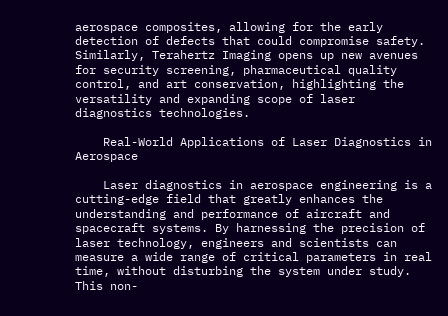aerospace composites, allowing for the early detection of defects that could compromise safety. Similarly, Terahertz Imaging opens up new avenues for security screening, pharmaceutical quality control, and art conservation, highlighting the versatility and expanding scope of laser diagnostics technologies.

    Real-World Applications of Laser Diagnostics in Aerospace

    Laser diagnostics in aerospace engineering is a cutting-edge field that greatly enhances the understanding and performance of aircraft and spacecraft systems. By harnessing the precision of laser technology, engineers and scientists can measure a wide range of critical parameters in real time, without disturbing the system under study. This non-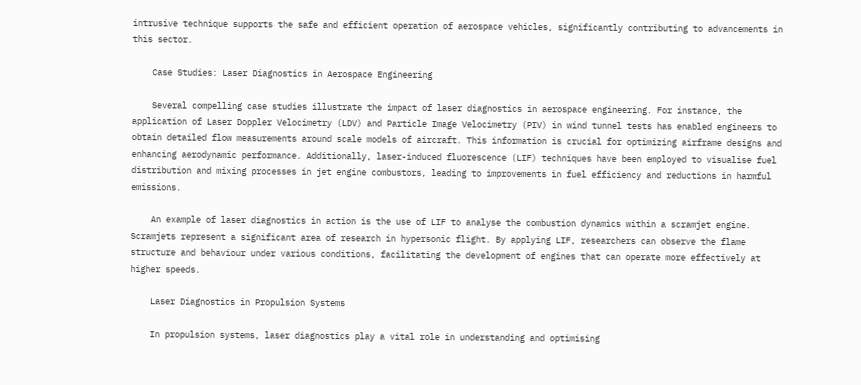intrusive technique supports the safe and efficient operation of aerospace vehicles, significantly contributing to advancements in this sector.

    Case Studies: Laser Diagnostics in Aerospace Engineering

    Several compelling case studies illustrate the impact of laser diagnostics in aerospace engineering. For instance, the application of Laser Doppler Velocimetry (LDV) and Particle Image Velocimetry (PIV) in wind tunnel tests has enabled engineers to obtain detailed flow measurements around scale models of aircraft. This information is crucial for optimizing airframe designs and enhancing aerodynamic performance. Additionally, laser-induced fluorescence (LIF) techniques have been employed to visualise fuel distribution and mixing processes in jet engine combustors, leading to improvements in fuel efficiency and reductions in harmful emissions.

    An example of laser diagnostics in action is the use of LIF to analyse the combustion dynamics within a scramjet engine. Scramjets represent a significant area of research in hypersonic flight. By applying LIF, researchers can observe the flame structure and behaviour under various conditions, facilitating the development of engines that can operate more effectively at higher speeds.

    Laser Diagnostics in Propulsion Systems

    In propulsion systems, laser diagnostics play a vital role in understanding and optimising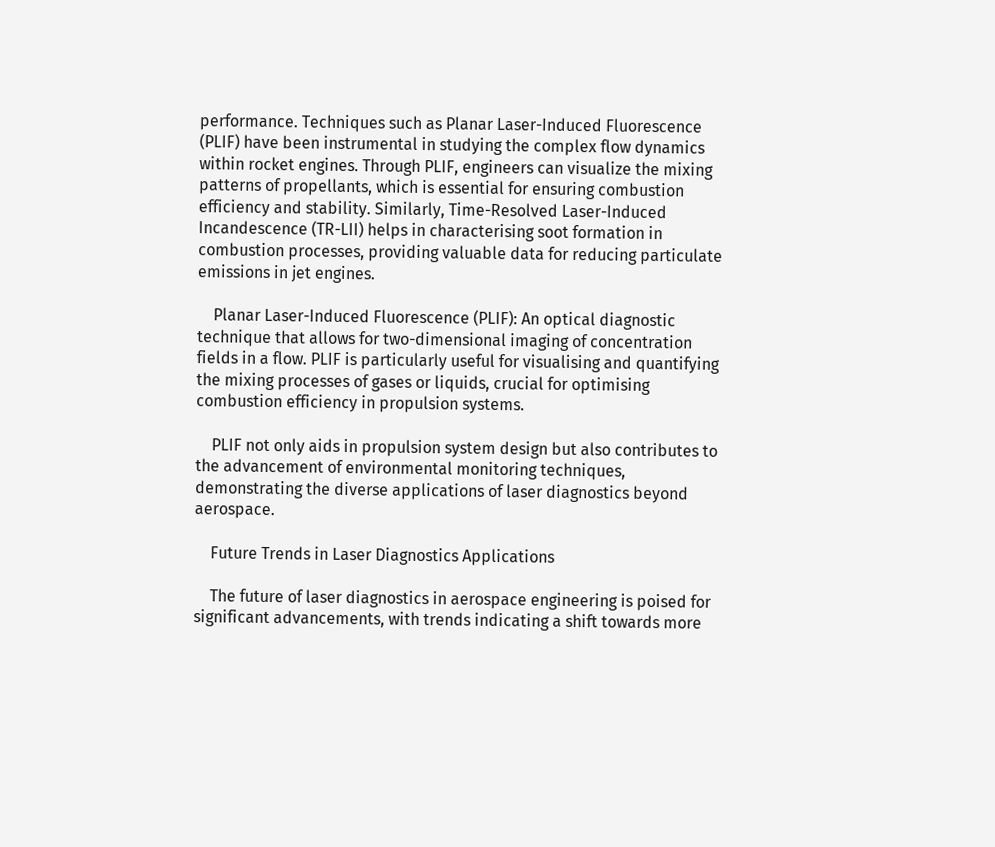performance. Techniques such as Planar Laser-Induced Fluorescence (PLIF) have been instrumental in studying the complex flow dynamics within rocket engines. Through PLIF, engineers can visualize the mixing patterns of propellants, which is essential for ensuring combustion efficiency and stability. Similarly, Time-Resolved Laser-Induced Incandescence (TR-LII) helps in characterising soot formation in combustion processes, providing valuable data for reducing particulate emissions in jet engines.

    Planar Laser-Induced Fluorescence (PLIF): An optical diagnostic technique that allows for two-dimensional imaging of concentration fields in a flow. PLIF is particularly useful for visualising and quantifying the mixing processes of gases or liquids, crucial for optimising combustion efficiency in propulsion systems.

    PLIF not only aids in propulsion system design but also contributes to the advancement of environmental monitoring techniques, demonstrating the diverse applications of laser diagnostics beyond aerospace.

    Future Trends in Laser Diagnostics Applications

    The future of laser diagnostics in aerospace engineering is poised for significant advancements, with trends indicating a shift towards more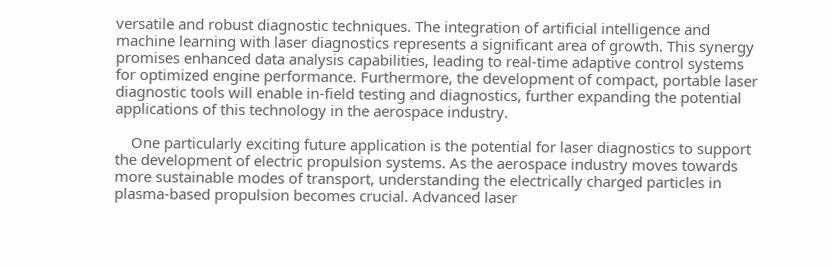versatile and robust diagnostic techniques. The integration of artificial intelligence and machine learning with laser diagnostics represents a significant area of growth. This synergy promises enhanced data analysis capabilities, leading to real-time adaptive control systems for optimized engine performance. Furthermore, the development of compact, portable laser diagnostic tools will enable in-field testing and diagnostics, further expanding the potential applications of this technology in the aerospace industry.

    One particularly exciting future application is the potential for laser diagnostics to support the development of electric propulsion systems. As the aerospace industry moves towards more sustainable modes of transport, understanding the electrically charged particles in plasma-based propulsion becomes crucial. Advanced laser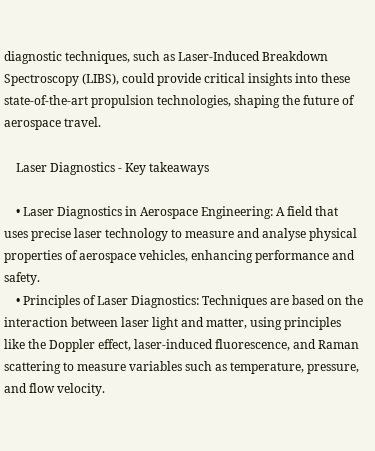diagnostic techniques, such as Laser-Induced Breakdown Spectroscopy (LIBS), could provide critical insights into these state-of-the-art propulsion technologies, shaping the future of aerospace travel.

    Laser Diagnostics - Key takeaways

    • Laser Diagnostics in Aerospace Engineering: A field that uses precise laser technology to measure and analyse physical properties of aerospace vehicles, enhancing performance and safety.
    • Principles of Laser Diagnostics: Techniques are based on the interaction between laser light and matter, using principles like the Doppler effect, laser-induced fluorescence, and Raman scattering to measure variables such as temperature, pressure, and flow velocity.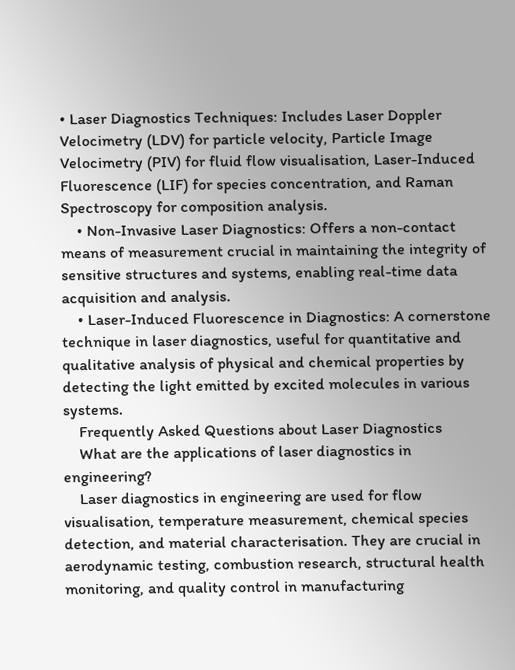• Laser Diagnostics Techniques: Includes Laser Doppler Velocimetry (LDV) for particle velocity, Particle Image Velocimetry (PIV) for fluid flow visualisation, Laser-Induced Fluorescence (LIF) for species concentration, and Raman Spectroscopy for composition analysis.
    • Non-Invasive Laser Diagnostics: Offers a non-contact means of measurement crucial in maintaining the integrity of sensitive structures and systems, enabling real-time data acquisition and analysis.
    • Laser-Induced Fluorescence in Diagnostics: A cornerstone technique in laser diagnostics, useful for quantitative and qualitative analysis of physical and chemical properties by detecting the light emitted by excited molecules in various systems.
    Frequently Asked Questions about Laser Diagnostics
    What are the applications of laser diagnostics in engineering?
    Laser diagnostics in engineering are used for flow visualisation, temperature measurement, chemical species detection, and material characterisation. They are crucial in aerodynamic testing, combustion research, structural health monitoring, and quality control in manufacturing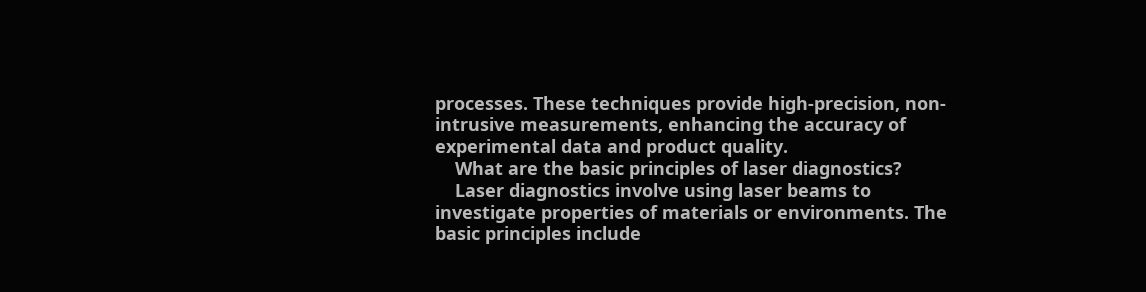processes. These techniques provide high-precision, non-intrusive measurements, enhancing the accuracy of experimental data and product quality.
    What are the basic principles of laser diagnostics?
    Laser diagnostics involve using laser beams to investigate properties of materials or environments. The basic principles include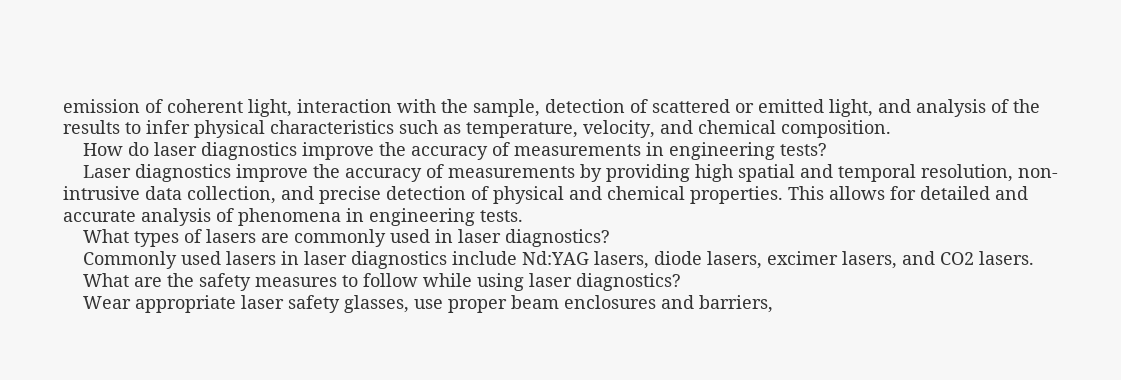emission of coherent light, interaction with the sample, detection of scattered or emitted light, and analysis of the results to infer physical characteristics such as temperature, velocity, and chemical composition.
    How do laser diagnostics improve the accuracy of measurements in engineering tests?
    Laser diagnostics improve the accuracy of measurements by providing high spatial and temporal resolution, non-intrusive data collection, and precise detection of physical and chemical properties. This allows for detailed and accurate analysis of phenomena in engineering tests.
    What types of lasers are commonly used in laser diagnostics?
    Commonly used lasers in laser diagnostics include Nd:YAG lasers, diode lasers, excimer lasers, and CO2 lasers.
    What are the safety measures to follow while using laser diagnostics?
    Wear appropriate laser safety glasses, use proper beam enclosures and barriers,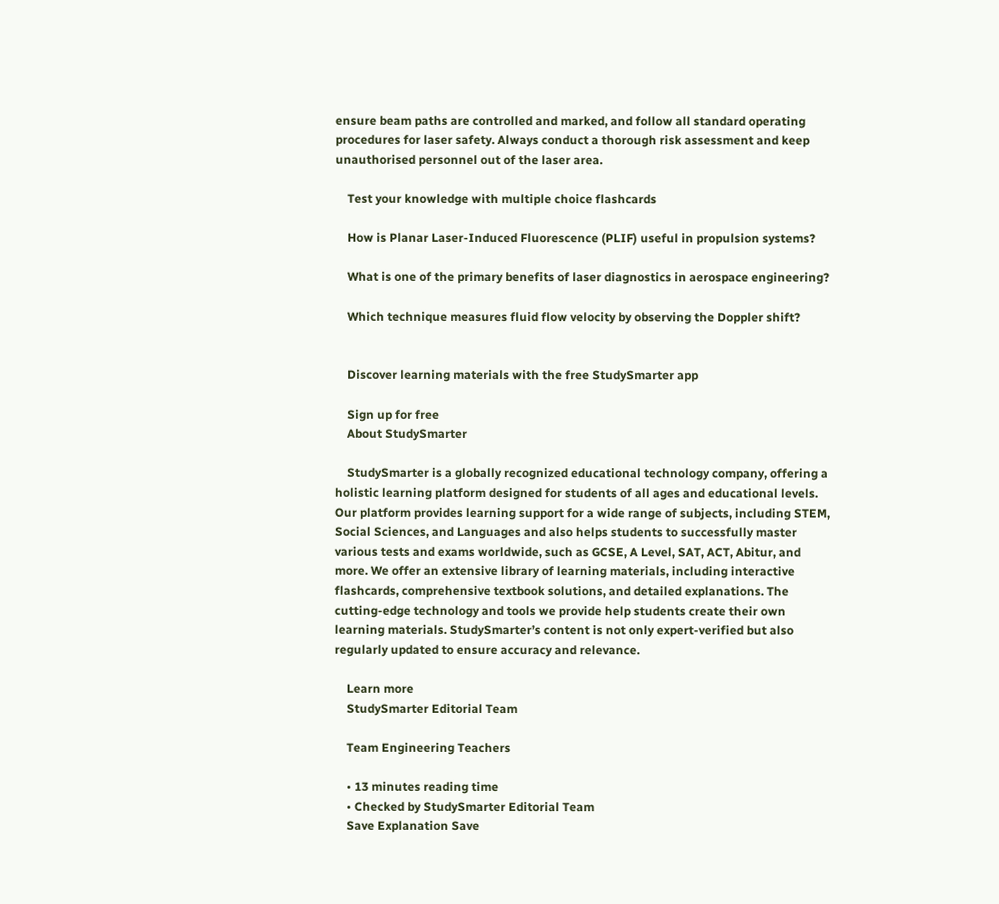ensure beam paths are controlled and marked, and follow all standard operating procedures for laser safety. Always conduct a thorough risk assessment and keep unauthorised personnel out of the laser area.

    Test your knowledge with multiple choice flashcards

    How is Planar Laser-Induced Fluorescence (PLIF) useful in propulsion systems?

    What is one of the primary benefits of laser diagnostics in aerospace engineering?

    Which technique measures fluid flow velocity by observing the Doppler shift?


    Discover learning materials with the free StudySmarter app

    Sign up for free
    About StudySmarter

    StudySmarter is a globally recognized educational technology company, offering a holistic learning platform designed for students of all ages and educational levels. Our platform provides learning support for a wide range of subjects, including STEM, Social Sciences, and Languages and also helps students to successfully master various tests and exams worldwide, such as GCSE, A Level, SAT, ACT, Abitur, and more. We offer an extensive library of learning materials, including interactive flashcards, comprehensive textbook solutions, and detailed explanations. The cutting-edge technology and tools we provide help students create their own learning materials. StudySmarter’s content is not only expert-verified but also regularly updated to ensure accuracy and relevance.

    Learn more
    StudySmarter Editorial Team

    Team Engineering Teachers

    • 13 minutes reading time
    • Checked by StudySmarter Editorial Team
    Save Explanation Save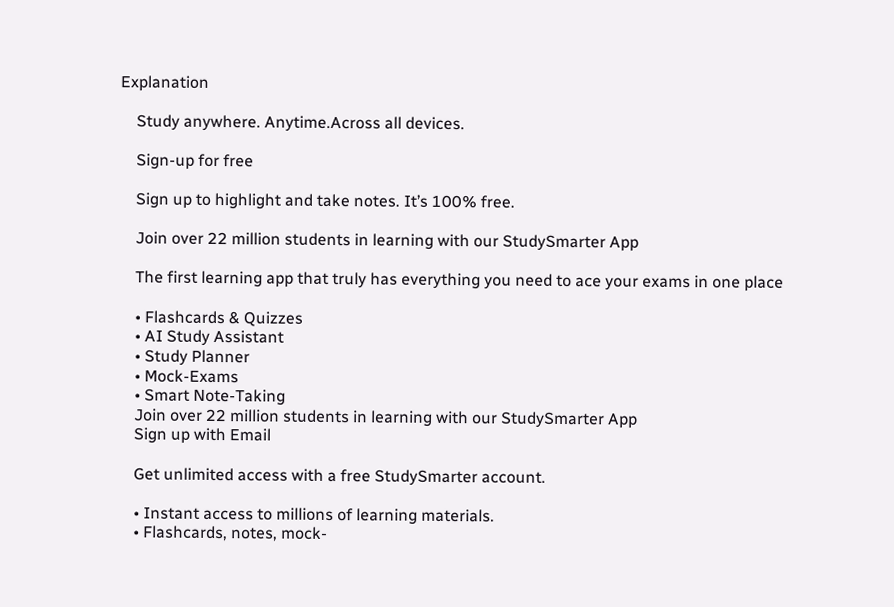Explanation

    Study anywhere. Anytime.Across all devices.

    Sign-up for free

    Sign up to highlight and take notes. It’s 100% free.

    Join over 22 million students in learning with our StudySmarter App

    The first learning app that truly has everything you need to ace your exams in one place

    • Flashcards & Quizzes
    • AI Study Assistant
    • Study Planner
    • Mock-Exams
    • Smart Note-Taking
    Join over 22 million students in learning with our StudySmarter App
    Sign up with Email

    Get unlimited access with a free StudySmarter account.

    • Instant access to millions of learning materials.
    • Flashcards, notes, mock-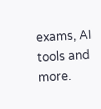exams, AI tools and more.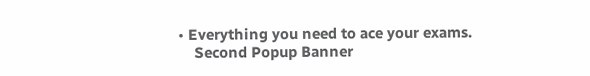• Everything you need to ace your exams.
    Second Popup Banner